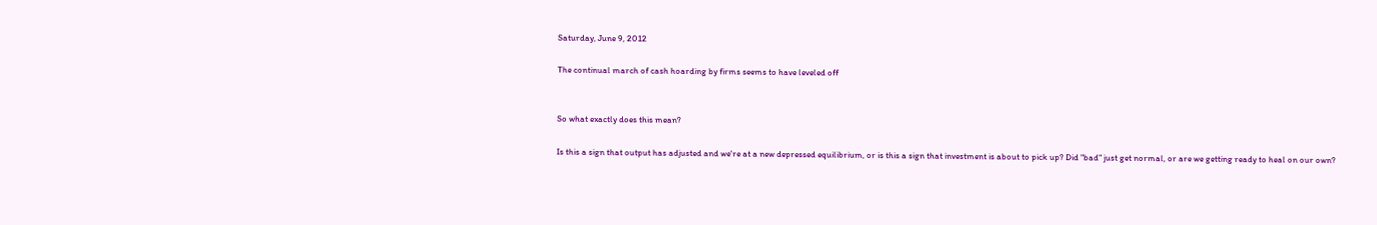Saturday, June 9, 2012

The continual march of cash hoarding by firms seems to have leveled off


So what exactly does this mean?

Is this a sign that output has adjusted and we're at a new depressed equilibrium, or is this a sign that investment is about to pick up? Did "bad" just get normal, or are we getting ready to heal on our own?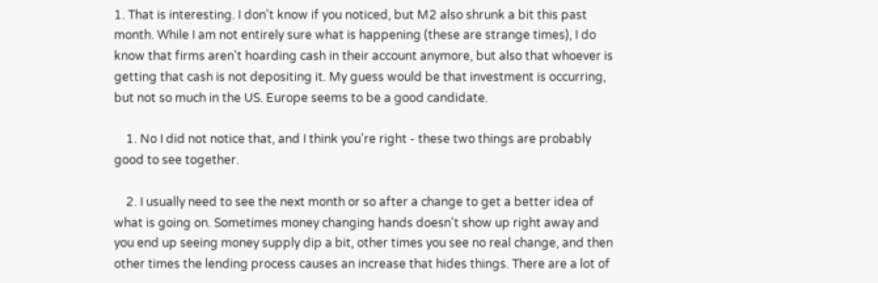1. That is interesting. I don't know if you noticed, but M2 also shrunk a bit this past month. While I am not entirely sure what is happening (these are strange times), I do know that firms aren't hoarding cash in their account anymore, but also that whoever is getting that cash is not depositing it. My guess would be that investment is occurring, but not so much in the US. Europe seems to be a good candidate.

    1. No I did not notice that, and I think you're right - these two things are probably good to see together.

    2. I usually need to see the next month or so after a change to get a better idea of what is going on. Sometimes money changing hands doesn't show up right away and you end up seeing money supply dip a bit, other times you see no real change, and then other times the lending process causes an increase that hides things. There are a lot of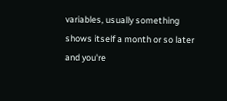variables, usually something shows itself a month or so later and you're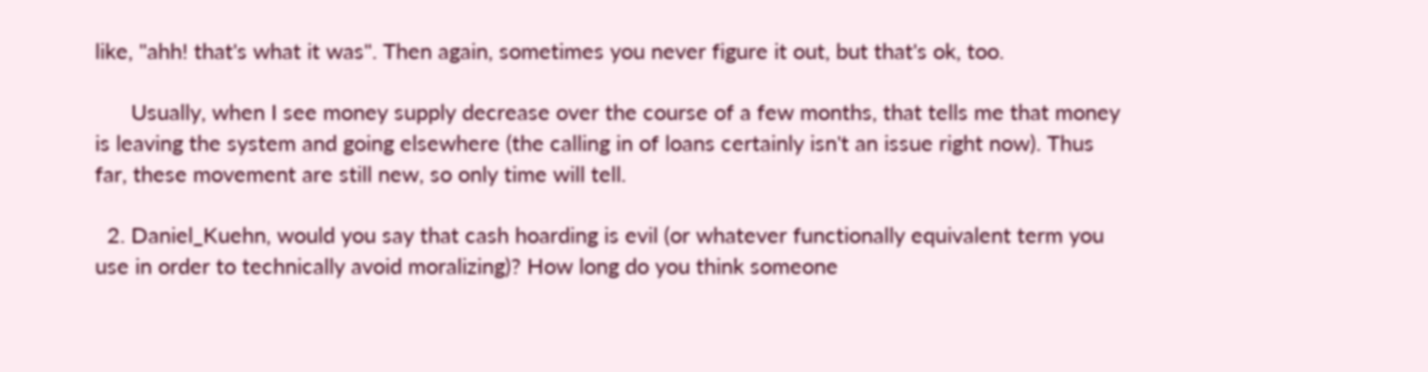like, "ahh! that's what it was". Then again, sometimes you never figure it out, but that's ok, too.

      Usually, when I see money supply decrease over the course of a few months, that tells me that money is leaving the system and going elsewhere (the calling in of loans certainly isn't an issue right now). Thus far, these movement are still new, so only time will tell.

  2. Daniel_Kuehn, would you say that cash hoarding is evil (or whatever functionally equivalent term you use in order to technically avoid moralizing)? How long do you think someone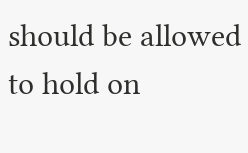should be allowed to hold on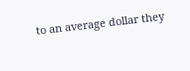to an average dollar they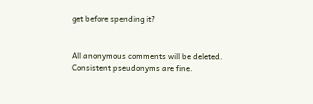get before spending it?


All anonymous comments will be deleted. Consistent pseudonyms are fine.